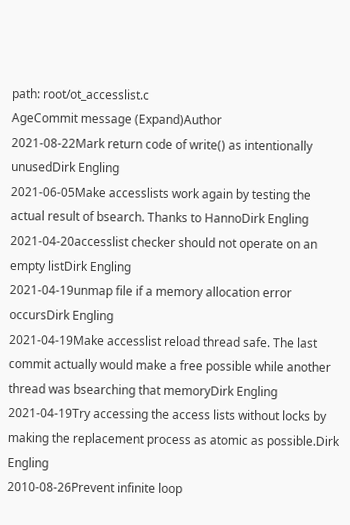path: root/ot_accesslist.c
AgeCommit message (Expand)Author
2021-08-22Mark return code of write() as intentionally unusedDirk Engling
2021-06-05Make accesslists work again by testing the actual result of bsearch. Thanks to HannoDirk Engling
2021-04-20accesslist checker should not operate on an empty listDirk Engling
2021-04-19unmap file if a memory allocation error occursDirk Engling
2021-04-19Make accesslist reload thread safe. The last commit actually would make a free possible while another thread was bsearching that memoryDirk Engling
2021-04-19Try accessing the access lists without locks by making the replacement process as atomic as possible.Dirk Engling
2010-08-26Prevent infinite loop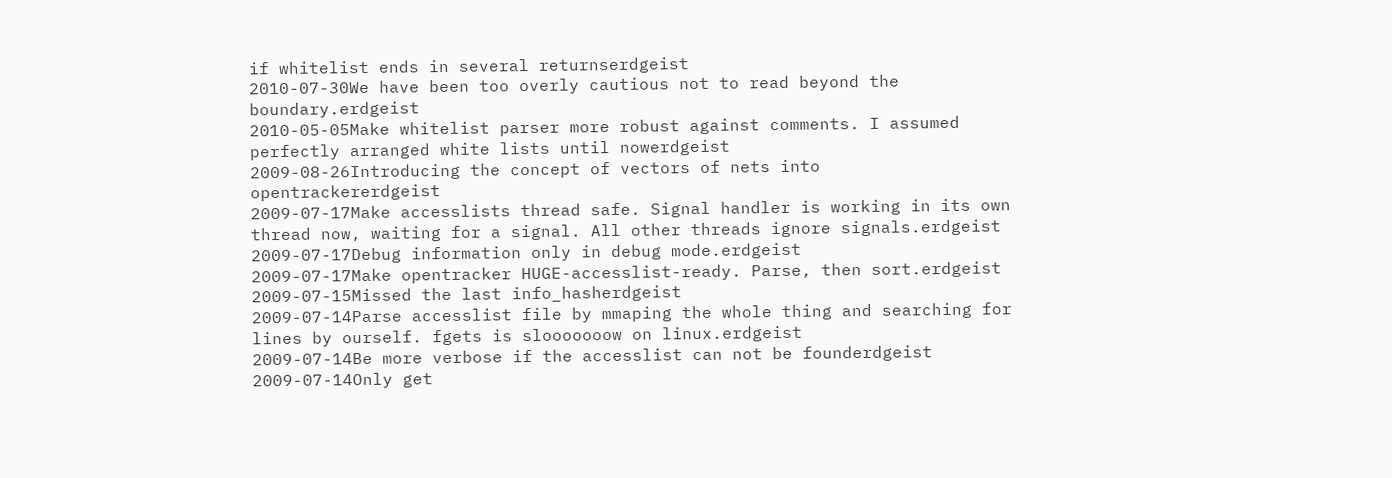if whitelist ends in several returnserdgeist
2010-07-30We have been too overly cautious not to read beyond the boundary.erdgeist
2010-05-05Make whitelist parser more robust against comments. I assumed perfectly arranged white lists until nowerdgeist
2009-08-26Introducing the concept of vectors of nets into opentrackererdgeist
2009-07-17Make accesslists thread safe. Signal handler is working in its own thread now, waiting for a signal. All other threads ignore signals.erdgeist
2009-07-17Debug information only in debug mode.erdgeist
2009-07-17Make opentracker HUGE-accesslist-ready. Parse, then sort.erdgeist
2009-07-15Missed the last info_hasherdgeist
2009-07-14Parse accesslist file by mmaping the whole thing and searching for lines by ourself. fgets is slooooooow on linux.erdgeist
2009-07-14Be more verbose if the accesslist can not be founderdgeist
2009-07-14Only get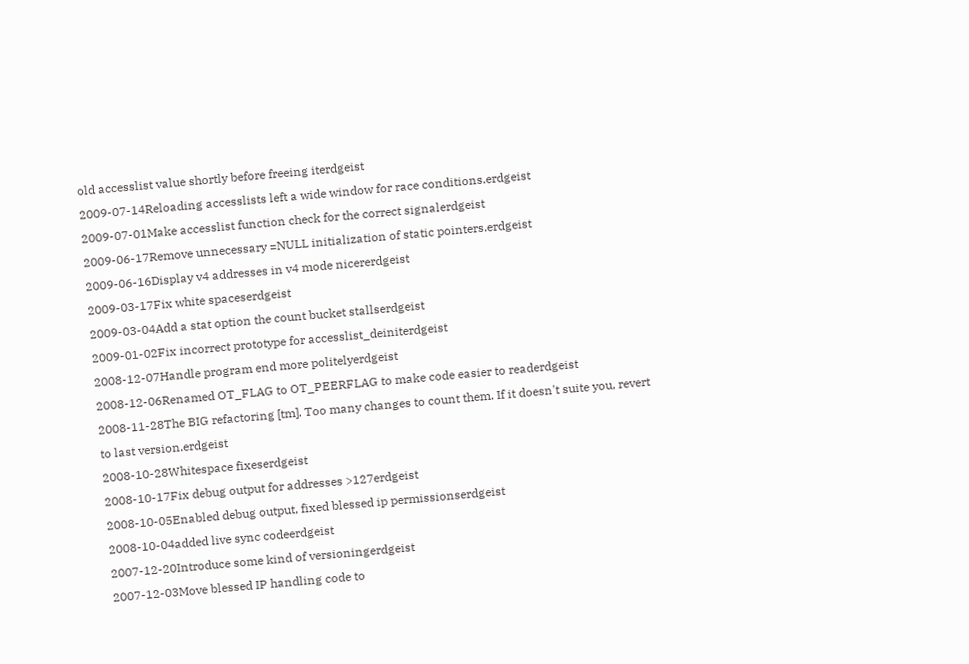old accesslist value shortly before freeing iterdgeist
2009-07-14Reloading accesslists left a wide window for race conditions.erdgeist
2009-07-01Make accesslist function check for the correct signalerdgeist
2009-06-17Remove unnecessary =NULL initialization of static pointers.erdgeist
2009-06-16Display v4 addresses in v4 mode nicererdgeist
2009-03-17Fix white spaceserdgeist
2009-03-04Add a stat option the count bucket stallserdgeist
2009-01-02Fix incorrect prototype for accesslist_deiniterdgeist
2008-12-07Handle program end more politelyerdgeist
2008-12-06Renamed OT_FLAG to OT_PEERFLAG to make code easier to readerdgeist
2008-11-28The BIG refactoring [tm]. Too many changes to count them. If it doesn't suite you, revert to last version.erdgeist
2008-10-28Whitespace fixeserdgeist
2008-10-17Fix debug output for addresses >127erdgeist
2008-10-05Enabled debug output, fixed blessed ip permissionserdgeist
2008-10-04added live sync codeerdgeist
2007-12-20Introduce some kind of versioningerdgeist
2007-12-03Move blessed IP handling code to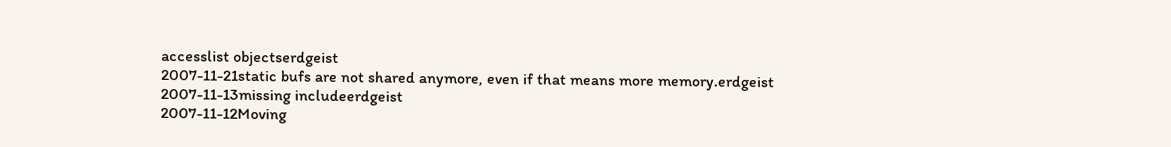accesslist objectserdgeist
2007-11-21static bufs are not shared anymore, even if that means more memory.erdgeist
2007-11-13missing includeerdgeist
2007-11-12Moving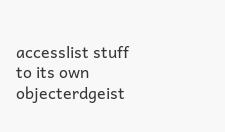accesslist stuff to its own objecterdgeist